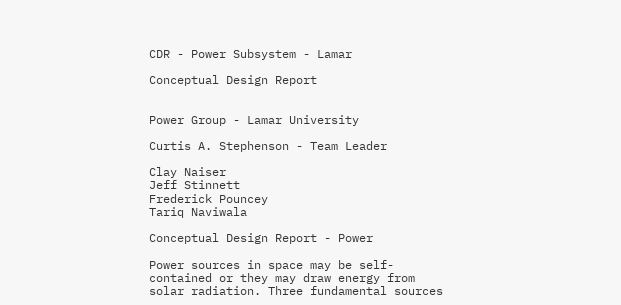CDR - Power Subsystem - Lamar

Conceptual Design Report


Power Group - Lamar University

Curtis A. Stephenson - Team Leader

Clay Naiser
Jeff Stinnett
Frederick Pouncey
Tariq Naviwala

Conceptual Design Report - Power

Power sources in space may be self-contained or they may draw energy from solar radiation. Three fundamental sources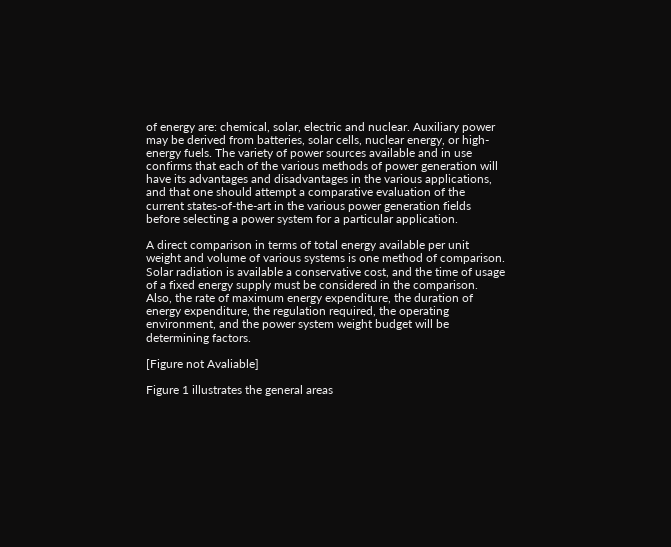of energy are: chemical, solar, electric and nuclear. Auxiliary power may be derived from batteries, solar cells, nuclear energy, or high-energy fuels. The variety of power sources available and in use confirms that each of the various methods of power generation will have its advantages and disadvantages in the various applications, and that one should attempt a comparative evaluation of the current states-of-the-art in the various power generation fields before selecting a power system for a particular application.

A direct comparison in terms of total energy available per unit weight and volume of various systems is one method of comparison. Solar radiation is available a conservative cost, and the time of usage of a fixed energy supply must be considered in the comparison. Also, the rate of maximum energy expenditure, the duration of energy expenditure, the regulation required, the operating environment, and the power system weight budget will be determining factors.

[Figure not Avaliable]

Figure 1 illustrates the general areas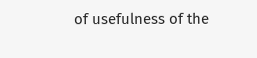of usefulness of the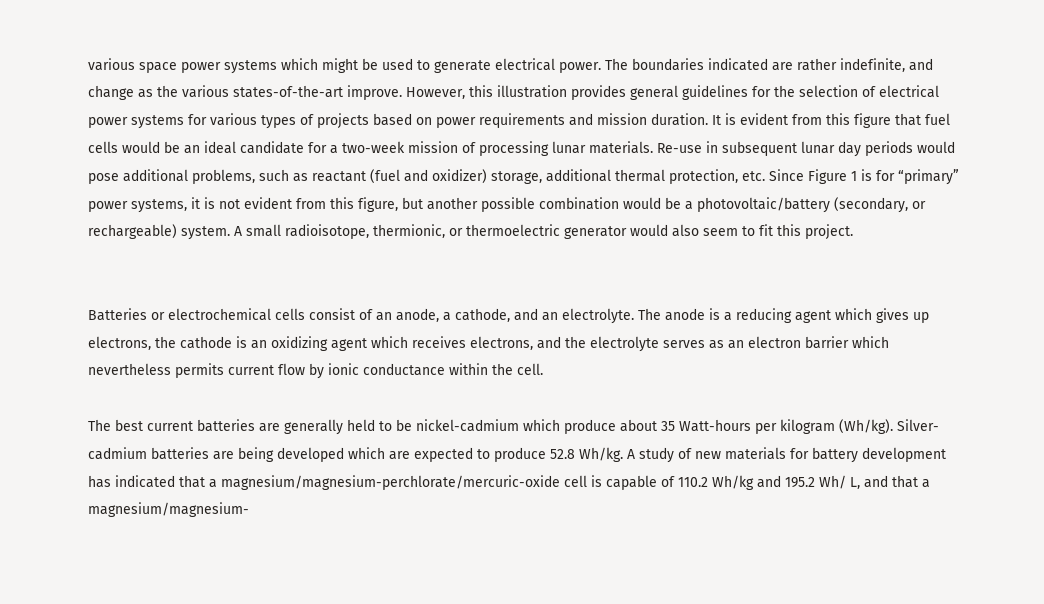various space power systems which might be used to generate electrical power. The boundaries indicated are rather indefinite, and change as the various states-of-the-art improve. However, this illustration provides general guidelines for the selection of electrical power systems for various types of projects based on power requirements and mission duration. It is evident from this figure that fuel cells would be an ideal candidate for a two-week mission of processing lunar materials. Re-use in subsequent lunar day periods would pose additional problems, such as reactant (fuel and oxidizer) storage, additional thermal protection, etc. Since Figure 1 is for “primary” power systems, it is not evident from this figure, but another possible combination would be a photovoltaic/battery (secondary, or rechargeable) system. A small radioisotope, thermionic, or thermoelectric generator would also seem to fit this project.


Batteries or electrochemical cells consist of an anode, a cathode, and an electrolyte. The anode is a reducing agent which gives up electrons, the cathode is an oxidizing agent which receives electrons, and the electrolyte serves as an electron barrier which nevertheless permits current flow by ionic conductance within the cell.

The best current batteries are generally held to be nickel-cadmium which produce about 35 Watt-hours per kilogram (Wh/kg). Silver-cadmium batteries are being developed which are expected to produce 52.8 Wh/kg. A study of new materials for battery development has indicated that a magnesium/magnesium-perchlorate/mercuric-oxide cell is capable of 110.2 Wh/kg and 195.2 Wh/ L, and that a magnesium/magnesium-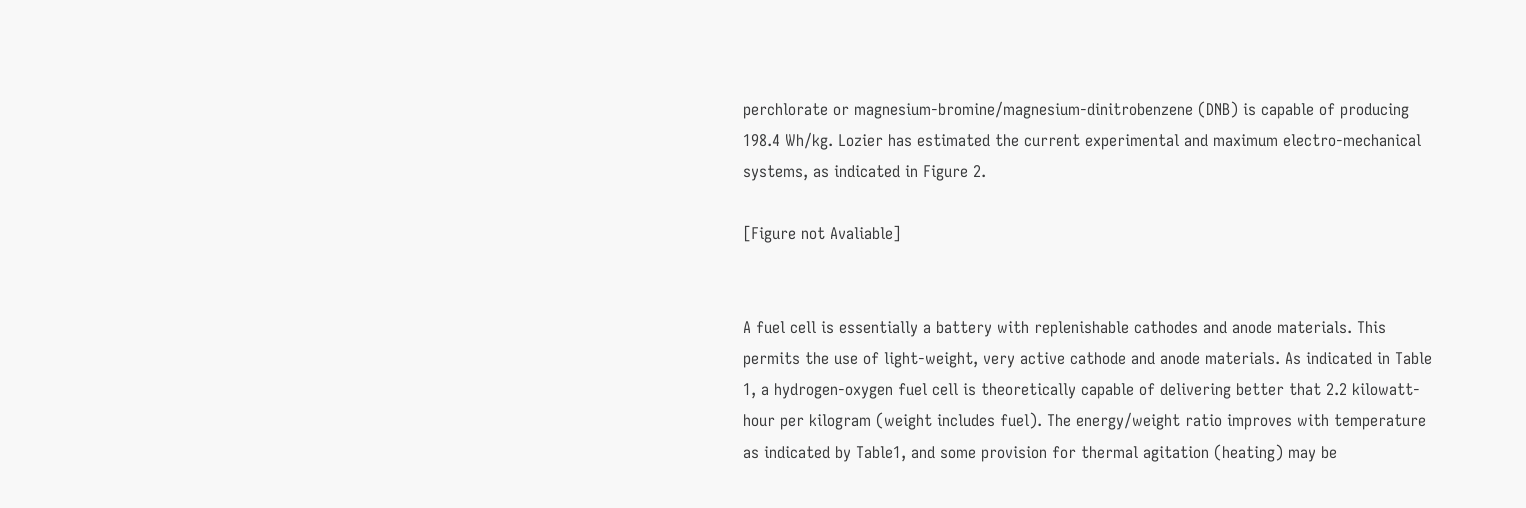perchlorate or magnesium-bromine/magnesium-dinitrobenzene (DNB) is capable of producing 198.4 Wh/kg. Lozier has estimated the current experimental and maximum electro-mechanical systems, as indicated in Figure 2.

[Figure not Avaliable]


A fuel cell is essentially a battery with replenishable cathodes and anode materials. This permits the use of light-weight, very active cathode and anode materials. As indicated in Table 1, a hydrogen-oxygen fuel cell is theoretically capable of delivering better that 2.2 kilowatt-hour per kilogram (weight includes fuel). The energy/weight ratio improves with temperature as indicated by Table1, and some provision for thermal agitation (heating) may be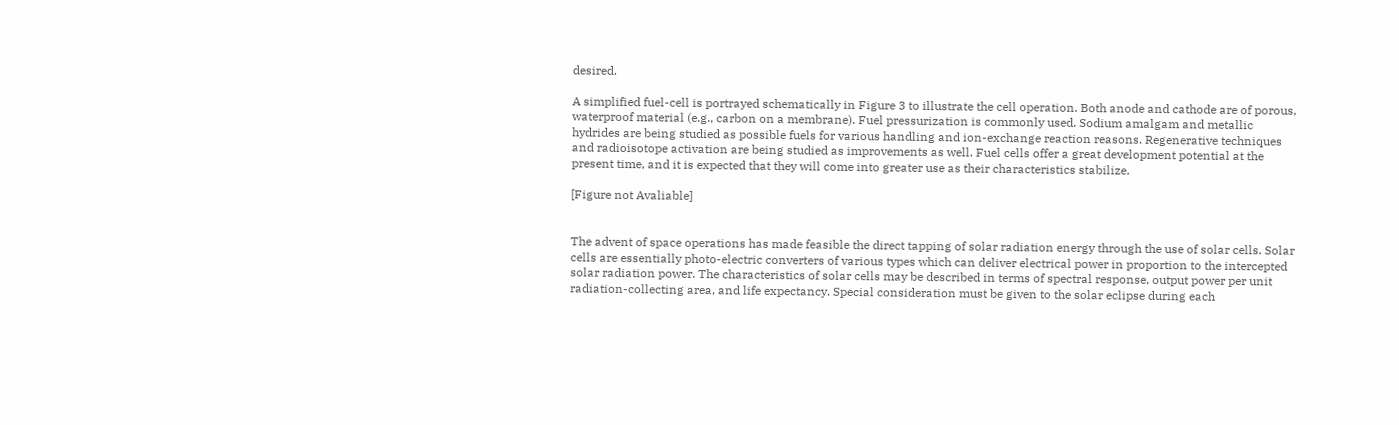desired.

A simplified fuel-cell is portrayed schematically in Figure 3 to illustrate the cell operation. Both anode and cathode are of porous, waterproof material (e.g., carbon on a membrane). Fuel pressurization is commonly used. Sodium amalgam and metallic hydrides are being studied as possible fuels for various handling and ion-exchange reaction reasons. Regenerative techniques and radioisotope activation are being studied as improvements as well. Fuel cells offer a great development potential at the present time, and it is expected that they will come into greater use as their characteristics stabilize.

[Figure not Avaliable]


The advent of space operations has made feasible the direct tapping of solar radiation energy through the use of solar cells. Solar cells are essentially photo-electric converters of various types which can deliver electrical power in proportion to the intercepted solar radiation power. The characteristics of solar cells may be described in terms of spectral response, output power per unit radiation-collecting area, and life expectancy. Special consideration must be given to the solar eclipse during each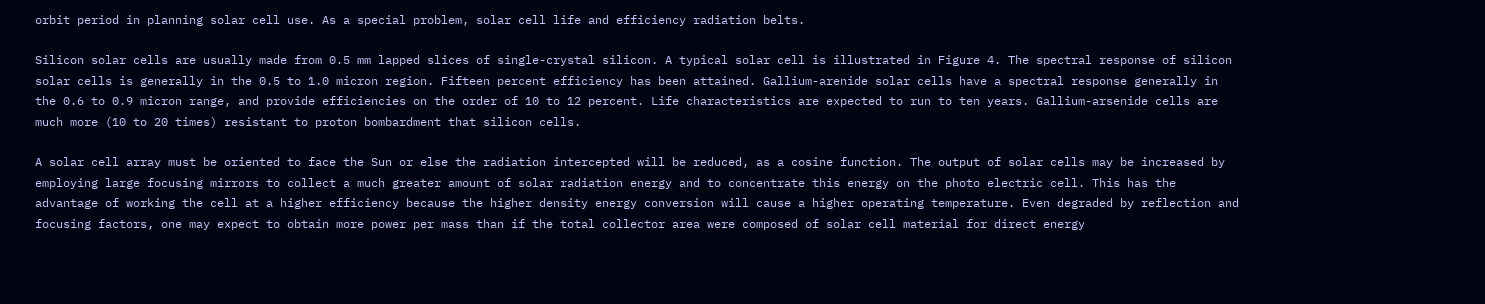orbit period in planning solar cell use. As a special problem, solar cell life and efficiency radiation belts.

Silicon solar cells are usually made from 0.5 mm lapped slices of single-crystal silicon. A typical solar cell is illustrated in Figure 4. The spectral response of silicon solar cells is generally in the 0.5 to 1.0 micron region. Fifteen percent efficiency has been attained. Gallium-arenide solar cells have a spectral response generally in the 0.6 to 0.9 micron range, and provide efficiencies on the order of 10 to 12 percent. Life characteristics are expected to run to ten years. Gallium-arsenide cells are much more (10 to 20 times) resistant to proton bombardment that silicon cells.

A solar cell array must be oriented to face the Sun or else the radiation intercepted will be reduced, as a cosine function. The output of solar cells may be increased by employing large focusing mirrors to collect a much greater amount of solar radiation energy and to concentrate this energy on the photo electric cell. This has the advantage of working the cell at a higher efficiency because the higher density energy conversion will cause a higher operating temperature. Even degraded by reflection and focusing factors, one may expect to obtain more power per mass than if the total collector area were composed of solar cell material for direct energy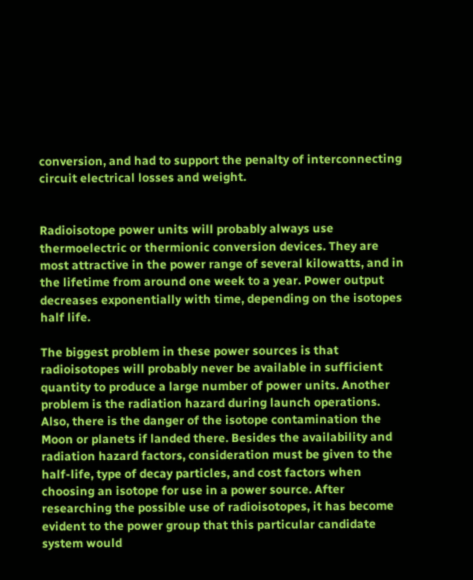conversion, and had to support the penalty of interconnecting circuit electrical losses and weight.


Radioisotope power units will probably always use thermoelectric or thermionic conversion devices. They are most attractive in the power range of several kilowatts, and in the lifetime from around one week to a year. Power output decreases exponentially with time, depending on the isotopes half life.

The biggest problem in these power sources is that radioisotopes will probably never be available in sufficient quantity to produce a large number of power units. Another problem is the radiation hazard during launch operations. Also, there is the danger of the isotope contamination the Moon or planets if landed there. Besides the availability and radiation hazard factors, consideration must be given to the half-life, type of decay particles, and cost factors when choosing an isotope for use in a power source. After researching the possible use of radioisotopes, it has become evident to the power group that this particular candidate system would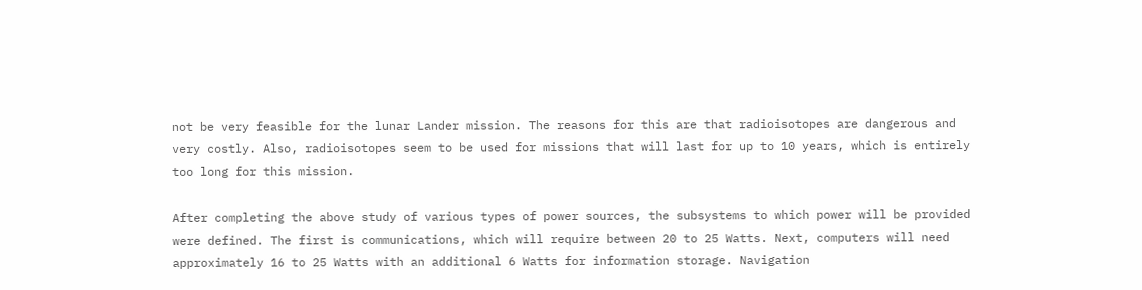not be very feasible for the lunar Lander mission. The reasons for this are that radioisotopes are dangerous and very costly. Also, radioisotopes seem to be used for missions that will last for up to 10 years, which is entirely too long for this mission.

After completing the above study of various types of power sources, the subsystems to which power will be provided were defined. The first is communications, which will require between 20 to 25 Watts. Next, computers will need approximately 16 to 25 Watts with an additional 6 Watts for information storage. Navigation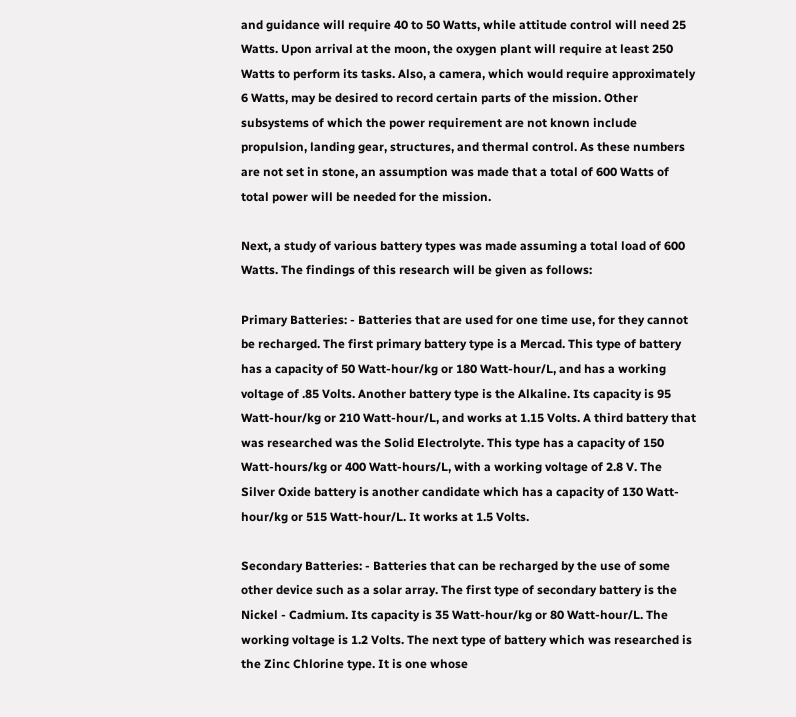and guidance will require 40 to 50 Watts, while attitude control will need 25 Watts. Upon arrival at the moon, the oxygen plant will require at least 250 Watts to perform its tasks. Also, a camera, which would require approximately 6 Watts, may be desired to record certain parts of the mission. Other subsystems of which the power requirement are not known include propulsion, landing gear, structures, and thermal control. As these numbers are not set in stone, an assumption was made that a total of 600 Watts of total power will be needed for the mission.

Next, a study of various battery types was made assuming a total load of 600 Watts. The findings of this research will be given as follows:

Primary Batteries: - Batteries that are used for one time use, for they cannot be recharged. The first primary battery type is a Mercad. This type of battery has a capacity of 50 Watt-hour/kg or 180 Watt-hour/L, and has a working voltage of .85 Volts. Another battery type is the Alkaline. Its capacity is 95 Watt-hour/kg or 210 Watt-hour/L, and works at 1.15 Volts. A third battery that was researched was the Solid Electrolyte. This type has a capacity of 150 Watt-hours/kg or 400 Watt-hours/L, with a working voltage of 2.8 V. The Silver Oxide battery is another candidate which has a capacity of 130 Watt-hour/kg or 515 Watt-hour/L. It works at 1.5 Volts.

Secondary Batteries: - Batteries that can be recharged by the use of some other device such as a solar array. The first type of secondary battery is the Nickel - Cadmium. Its capacity is 35 Watt-hour/kg or 80 Watt-hour/L. The working voltage is 1.2 Volts. The next type of battery which was researched is the Zinc Chlorine type. It is one whose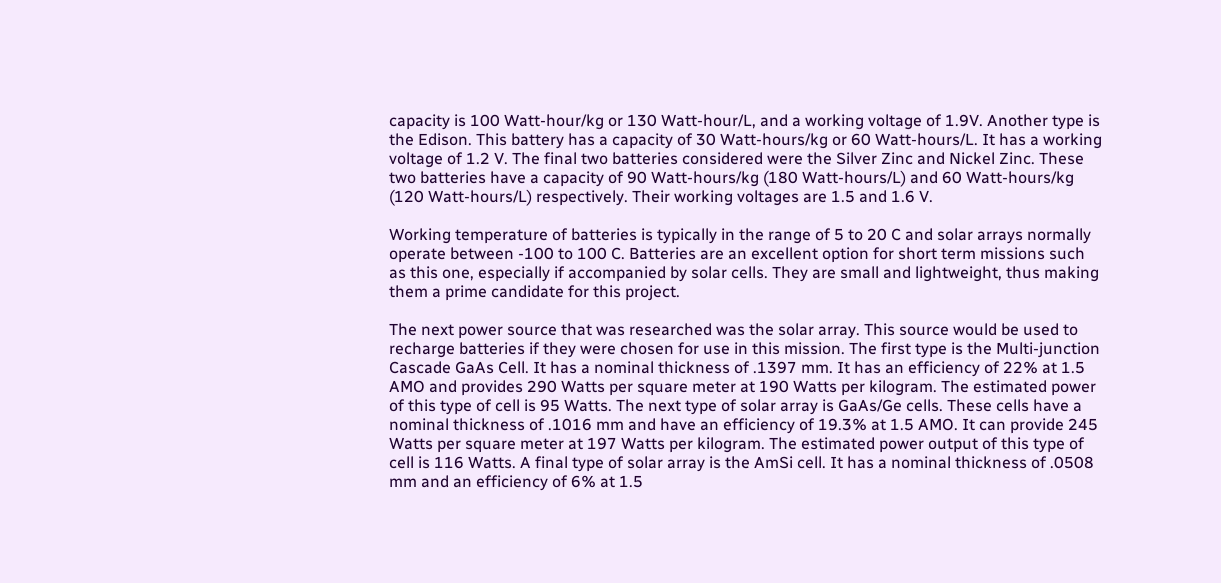capacity is 100 Watt-hour/kg or 130 Watt-hour/L, and a working voltage of 1.9V. Another type is the Edison. This battery has a capacity of 30 Watt-hours/kg or 60 Watt-hours/L. It has a working voltage of 1.2 V. The final two batteries considered were the Silver Zinc and Nickel Zinc. These two batteries have a capacity of 90 Watt-hours/kg (180 Watt-hours/L) and 60 Watt-hours/kg (120 Watt-hours/L) respectively. Their working voltages are 1.5 and 1.6 V.

Working temperature of batteries is typically in the range of 5 to 20 C and solar arrays normally operate between -100 to 100 C. Batteries are an excellent option for short term missions such as this one, especially if accompanied by solar cells. They are small and lightweight, thus making them a prime candidate for this project.

The next power source that was researched was the solar array. This source would be used to recharge batteries if they were chosen for use in this mission. The first type is the Multi-junction Cascade GaAs Cell. It has a nominal thickness of .1397 mm. It has an efficiency of 22% at 1.5 AMO and provides 290 Watts per square meter at 190 Watts per kilogram. The estimated power of this type of cell is 95 Watts. The next type of solar array is GaAs/Ge cells. These cells have a nominal thickness of .1016 mm and have an efficiency of 19.3% at 1.5 AMO. It can provide 245 Watts per square meter at 197 Watts per kilogram. The estimated power output of this type of cell is 116 Watts. A final type of solar array is the AmSi cell. It has a nominal thickness of .0508 mm and an efficiency of 6% at 1.5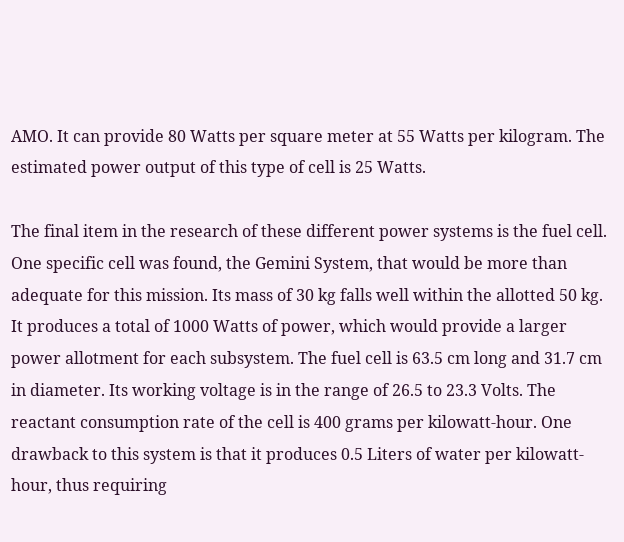AMO. It can provide 80 Watts per square meter at 55 Watts per kilogram. The estimated power output of this type of cell is 25 Watts.

The final item in the research of these different power systems is the fuel cell. One specific cell was found, the Gemini System, that would be more than adequate for this mission. Its mass of 30 kg falls well within the allotted 50 kg. It produces a total of 1000 Watts of power, which would provide a larger power allotment for each subsystem. The fuel cell is 63.5 cm long and 31.7 cm in diameter. Its working voltage is in the range of 26.5 to 23.3 Volts. The reactant consumption rate of the cell is 400 grams per kilowatt-hour. One drawback to this system is that it produces 0.5 Liters of water per kilowatt-hour, thus requiring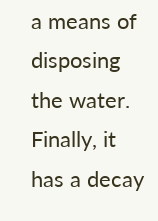a means of disposing the water. Finally, it has a decay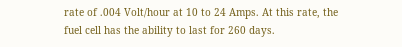rate of .004 Volt/hour at 10 to 24 Amps. At this rate, the fuel cell has the ability to last for 260 days.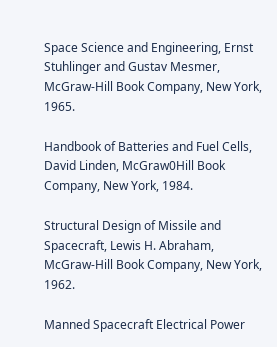Space Science and Engineering, Ernst Stuhlinger and Gustav Mesmer, McGraw-Hill Book Company, New York, 1965.

Handbook of Batteries and Fuel Cells, David Linden, McGraw0Hill Book Company, New York, 1984.

Structural Design of Missile and Spacecraft, Lewis H. Abraham, McGraw-Hill Book Company, New York, 1962.

Manned Spacecraft Electrical Power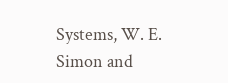Systems, W. E. Simon and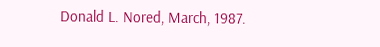Donald L. Nored, March, 1987.